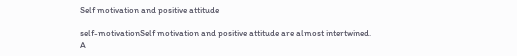Self motivation and positive attitude

self-motivationSelf motivation and positive attitude are almost intertwined. A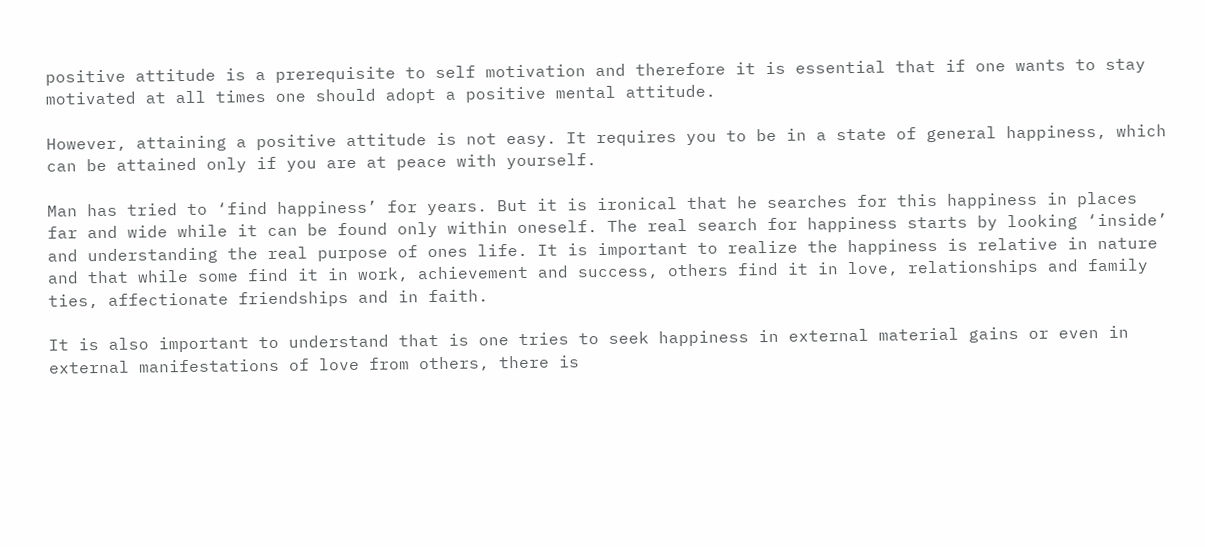positive attitude is a prerequisite to self motivation and therefore it is essential that if one wants to stay motivated at all times one should adopt a positive mental attitude.

However, attaining a positive attitude is not easy. It requires you to be in a state of general happiness, which can be attained only if you are at peace with yourself.

Man has tried to ‘find happiness’ for years. But it is ironical that he searches for this happiness in places far and wide while it can be found only within oneself. The real search for happiness starts by looking ‘inside’ and understanding the real purpose of ones life. It is important to realize the happiness is relative in nature and that while some find it in work, achievement and success, others find it in love, relationships and family ties, affectionate friendships and in faith.

It is also important to understand that is one tries to seek happiness in external material gains or even in external manifestations of love from others, there is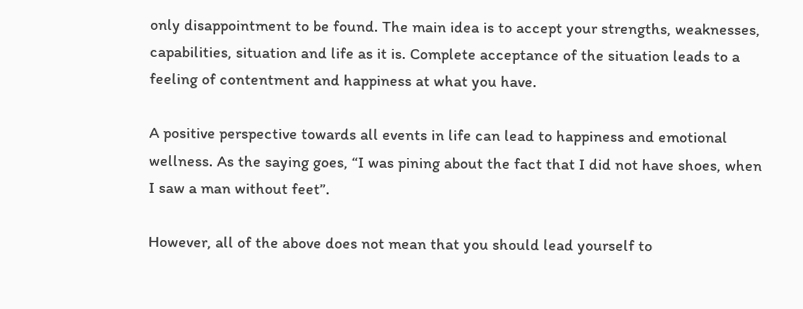only disappointment to be found. The main idea is to accept your strengths, weaknesses, capabilities, situation and life as it is. Complete acceptance of the situation leads to a feeling of contentment and happiness at what you have.

A positive perspective towards all events in life can lead to happiness and emotional wellness. As the saying goes, “I was pining about the fact that I did not have shoes, when I saw a man without feet”.

However, all of the above does not mean that you should lead yourself to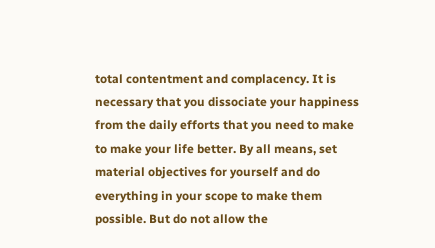total contentment and complacency. It is necessary that you dissociate your happiness from the daily efforts that you need to make to make your life better. By all means, set material objectives for yourself and do everything in your scope to make them possible. But do not allow the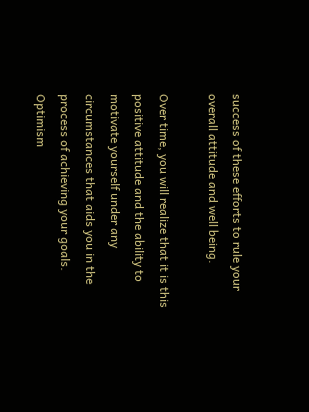success of these efforts to rule your overall attitude and well being.

Over time, you will realize that it is this positive attitude and the ability to motivate yourself under any circumstances that aids you in the process of achieving your goals. Optimism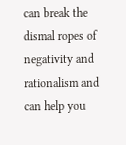can break the dismal ropes of negativity and rationalism and can help you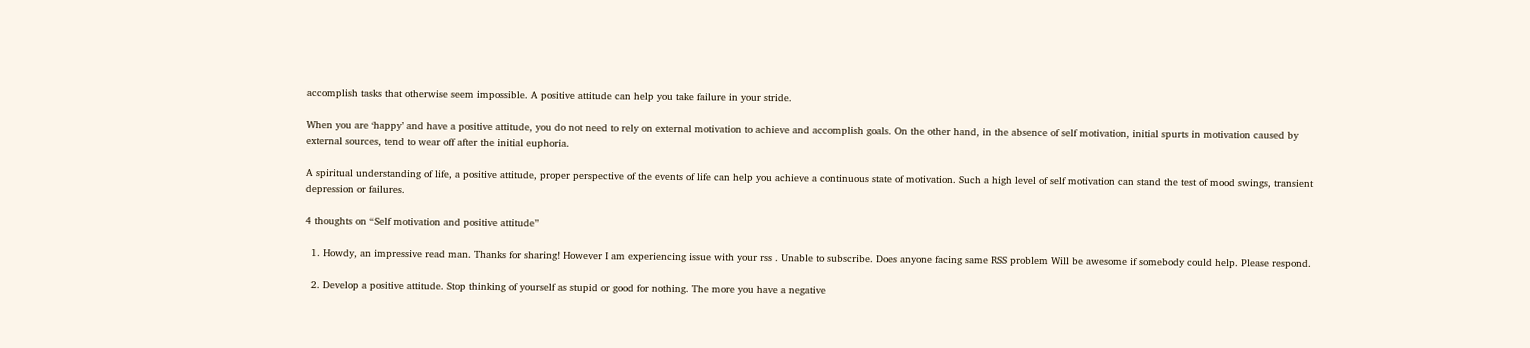accomplish tasks that otherwise seem impossible. A positive attitude can help you take failure in your stride.

When you are ‘happy’ and have a positive attitude, you do not need to rely on external motivation to achieve and accomplish goals. On the other hand, in the absence of self motivation, initial spurts in motivation caused by external sources, tend to wear off after the initial euphoria.

A spiritual understanding of life, a positive attitude, proper perspective of the events of life can help you achieve a continuous state of motivation. Such a high level of self motivation can stand the test of mood swings, transient depression or failures.

4 thoughts on “Self motivation and positive attitude”

  1. Howdy, an impressive read man. Thanks for sharing! However I am experiencing issue with your rss . Unable to subscribe. Does anyone facing same RSS problem Will be awesome if somebody could help. Please respond.

  2. Develop a positive attitude. Stop thinking of yourself as stupid or good for nothing. The more you have a negative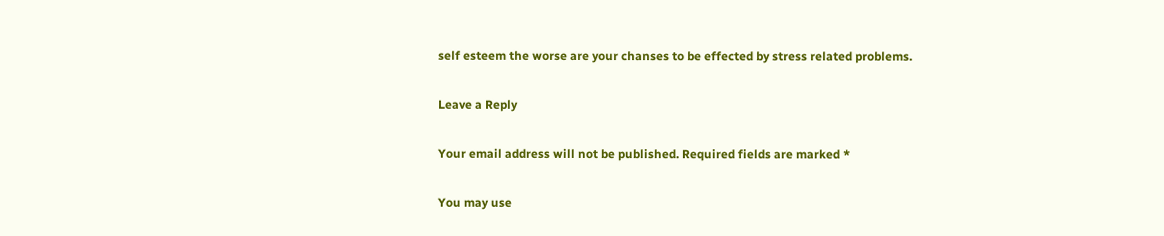self esteem the worse are your chanses to be effected by stress related problems.

Leave a Reply

Your email address will not be published. Required fields are marked *

You may use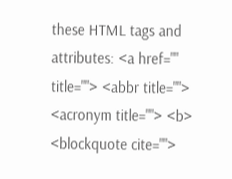these HTML tags and attributes: <a href="" title=""> <abbr title=""> <acronym title=""> <b> <blockquote cite="">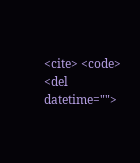<cite> <code> <del datetime="">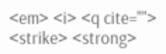<em> <i> <q cite=""> <strike> <strong>